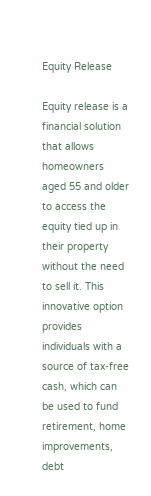Equity Release

Equity release is a financial solution that allows homeowners aged 55 and older to access the equity tied up in their property without the need to sell it. This innovative option provides individuals with a source of tax-free cash, which can be used to fund retirement, home improvements, debt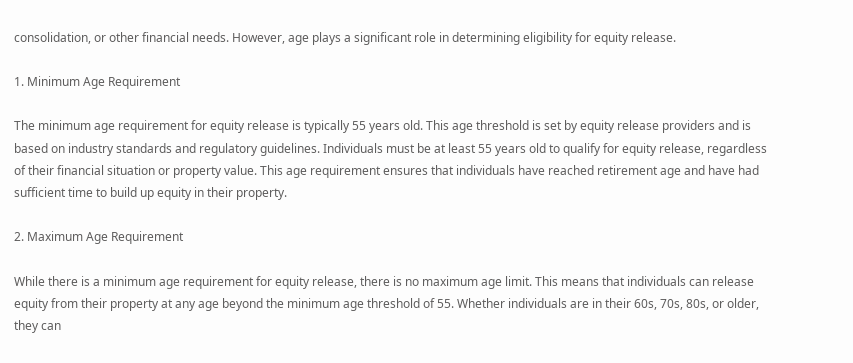consolidation, or other financial needs. However, age plays a significant role in determining eligibility for equity release.

1. Minimum Age Requirement

The minimum age requirement for equity release is typically 55 years old. This age threshold is set by equity release providers and is based on industry standards and regulatory guidelines. Individuals must be at least 55 years old to qualify for equity release, regardless of their financial situation or property value. This age requirement ensures that individuals have reached retirement age and have had sufficient time to build up equity in their property.

2. Maximum Age Requirement

While there is a minimum age requirement for equity release, there is no maximum age limit. This means that individuals can release equity from their property at any age beyond the minimum age threshold of 55. Whether individuals are in their 60s, 70s, 80s, or older, they can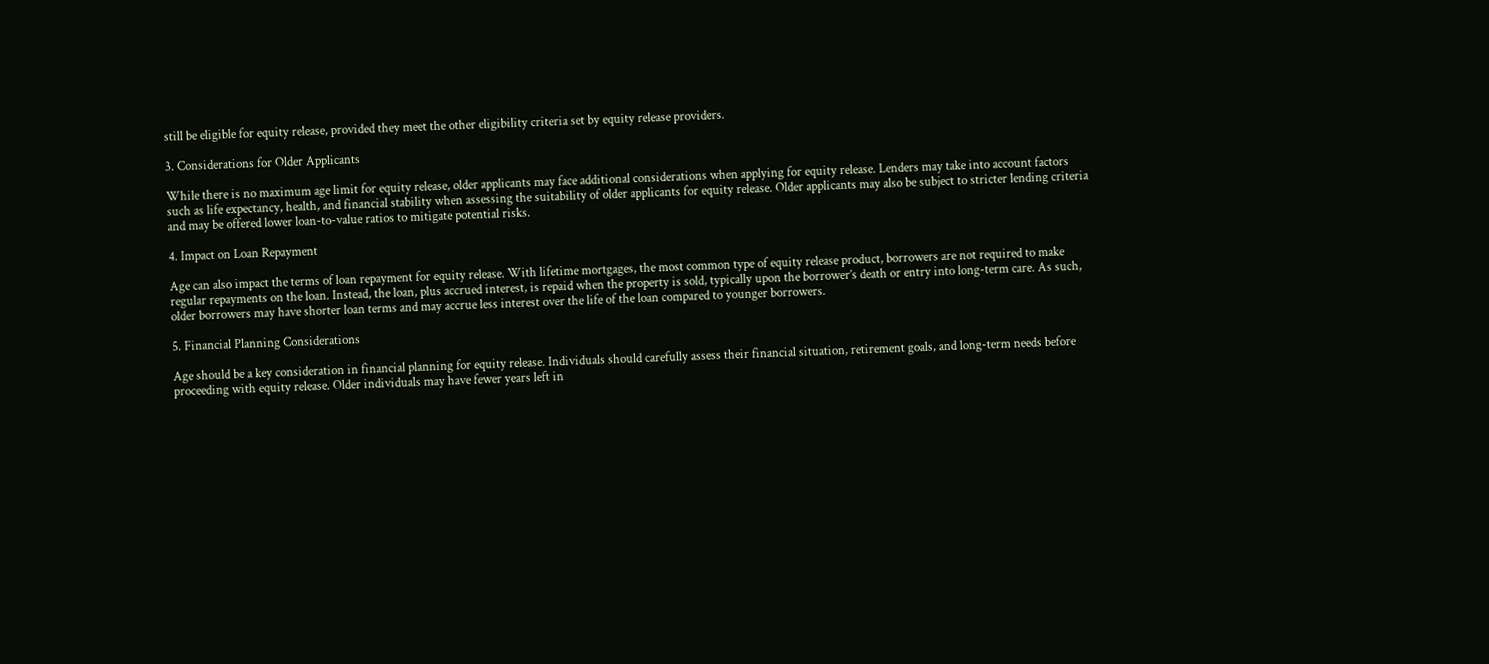still be eligible for equity release, provided they meet the other eligibility criteria set by equity release providers.

3. Considerations for Older Applicants

While there is no maximum age limit for equity release, older applicants may face additional considerations when applying for equity release. Lenders may take into account factors such as life expectancy, health, and financial stability when assessing the suitability of older applicants for equity release. Older applicants may also be subject to stricter lending criteria and may be offered lower loan-to-value ratios to mitigate potential risks.

4. Impact on Loan Repayment

Age can also impact the terms of loan repayment for equity release. With lifetime mortgages, the most common type of equity release product, borrowers are not required to make regular repayments on the loan. Instead, the loan, plus accrued interest, is repaid when the property is sold, typically upon the borrower’s death or entry into long-term care. As such, older borrowers may have shorter loan terms and may accrue less interest over the life of the loan compared to younger borrowers.

5. Financial Planning Considerations

Age should be a key consideration in financial planning for equity release. Individuals should carefully assess their financial situation, retirement goals, and long-term needs before proceeding with equity release. Older individuals may have fewer years left in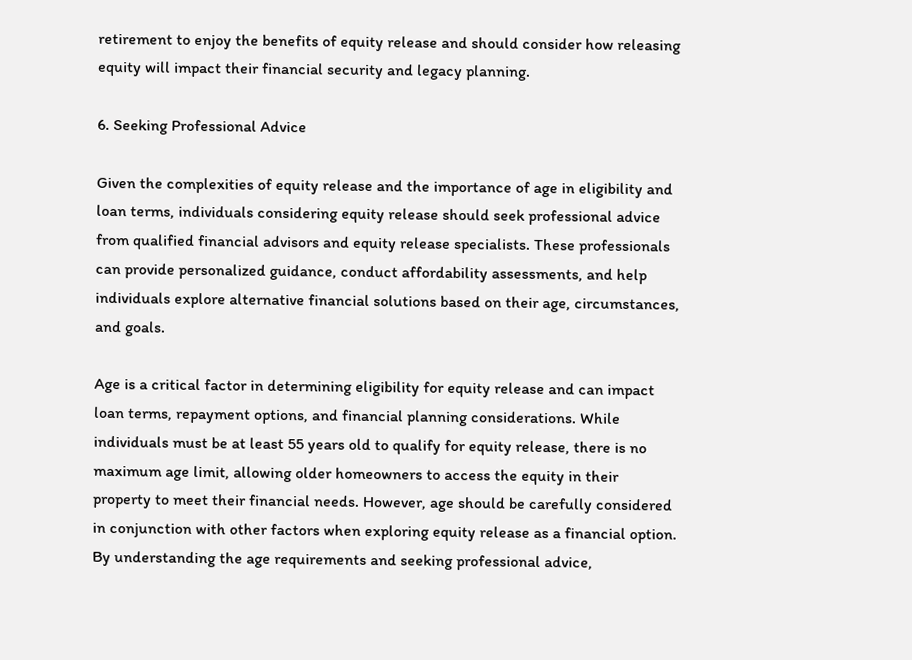retirement to enjoy the benefits of equity release and should consider how releasing equity will impact their financial security and legacy planning.

6. Seeking Professional Advice

Given the complexities of equity release and the importance of age in eligibility and loan terms, individuals considering equity release should seek professional advice from qualified financial advisors and equity release specialists. These professionals can provide personalized guidance, conduct affordability assessments, and help individuals explore alternative financial solutions based on their age, circumstances, and goals.

Age is a critical factor in determining eligibility for equity release and can impact loan terms, repayment options, and financial planning considerations. While individuals must be at least 55 years old to qualify for equity release, there is no maximum age limit, allowing older homeowners to access the equity in their property to meet their financial needs. However, age should be carefully considered in conjunction with other factors when exploring equity release as a financial option. By understanding the age requirements and seeking professional advice,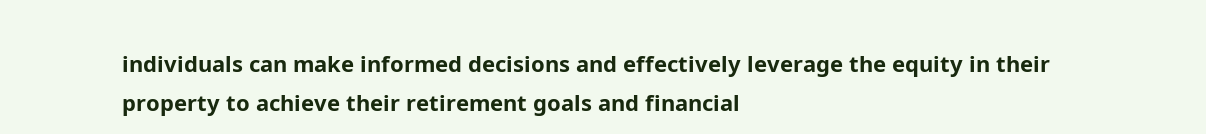individuals can make informed decisions and effectively leverage the equity in their property to achieve their retirement goals and financial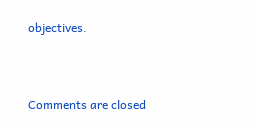objectives.


Comments are closed